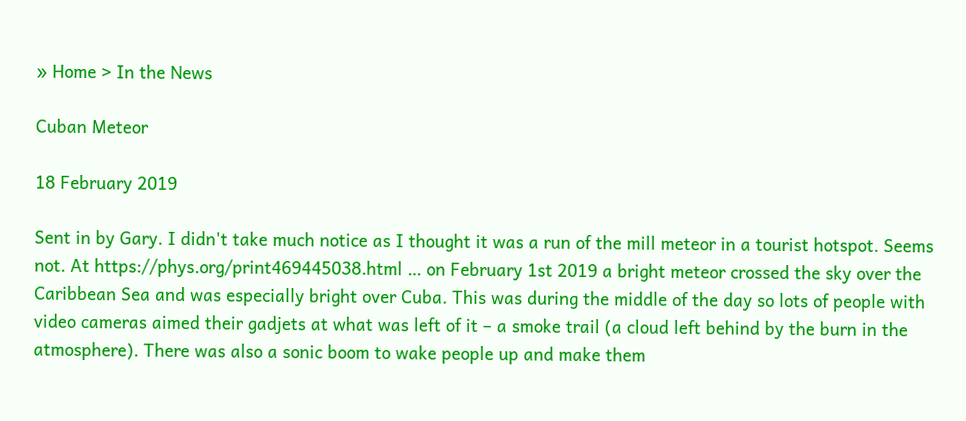» Home > In the News

Cuban Meteor

18 February 2019

Sent in by Gary. I didn't take much notice as I thought it was a run of the mill meteor in a tourist hotspot. Seems not. At https://phys.org/print469445038.html … on February 1st 2019 a bright meteor crossed the sky over the Caribbean Sea and was especially bright over Cuba. This was during the middle of the day so lots of people with video cameras aimed their gadjets at what was left of it – a smoke trail (a cloud left behind by the burn in the atmosphere). There was also a sonic boom to wake people up and make them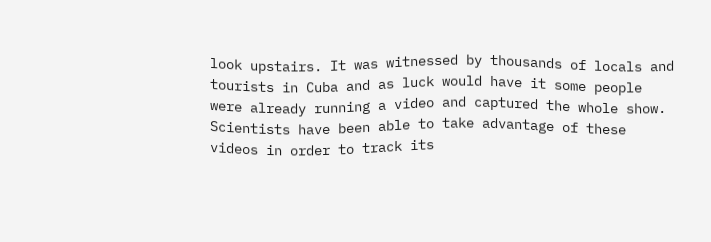look upstairs. It was witnessed by thousands of locals and tourists in Cuba and as luck would have it some people were already running a video and captured the whole show. Scientists have been able to take advantage of these videos in order to track its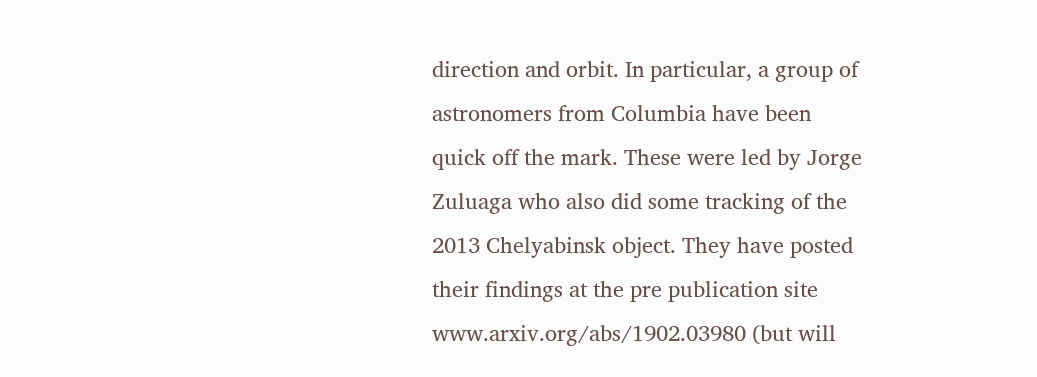direction and orbit. In particular, a group of astronomers from Columbia have been quick off the mark. These were led by Jorge Zuluaga who also did some tracking of the 2013 Chelyabinsk object. They have posted their findings at the pre publication site www.arxiv.org/abs/1902.03980 (but will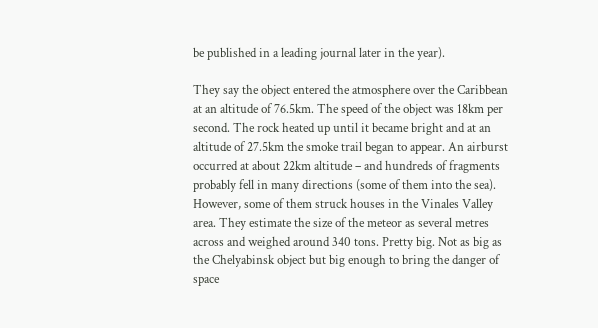be published in a leading journal later in the year).

They say the object entered the atmosphere over the Caribbean at an altitude of 76.5km. The speed of the object was 18km per second. The rock heated up until it became bright and at an altitude of 27.5km the smoke trail began to appear. An airburst occurred at about 22km altitude – and hundreds of fragments probably fell in many directions (some of them into the sea). However, some of them struck houses in the Vinales Valley area. They estimate the size of the meteor as several metres across and weighed around 340 tons. Pretty big. Not as big as the Chelyabinsk object but big enough to bring the danger of space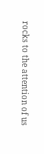rocks to the attention of us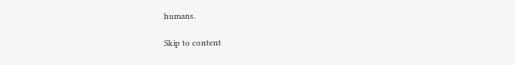humans.

Skip to content